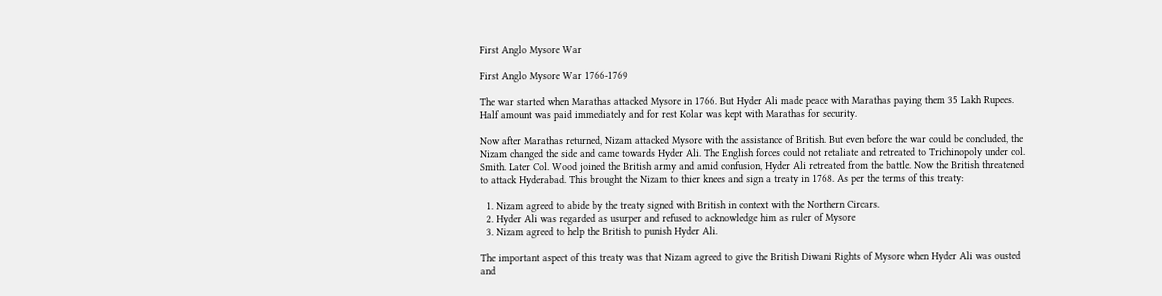First Anglo Mysore War

First Anglo Mysore War 1766-1769

The war started when Marathas attacked Mysore in 1766. But Hyder Ali made peace with Marathas paying them 35 Lakh Rupees. Half amount was paid immediately and for rest Kolar was kept with Marathas for security.

Now after Marathas returned, Nizam attacked Mysore with the assistance of British. But even before the war could be concluded, the Nizam changed the side and came towards Hyder Ali. The English forces could not retaliate and retreated to Trichinopoly under col. Smith. Later Col. Wood joined the British army and amid confusion, Hyder Ali retreated from the battle. Now the British threatened to attack Hyderabad. This brought the Nizam to thier knees and sign a treaty in 1768. As per the terms of this treaty:

  1. Nizam agreed to abide by the treaty signed with British in context with the Northern Circars.
  2. Hyder Ali was regarded as usurper and refused to acknowledge him as ruler of Mysore
  3. Nizam agreed to help the British to punish Hyder Ali.

The important aspect of this treaty was that Nizam agreed to give the British Diwani Rights of Mysore when Hyder Ali was ousted and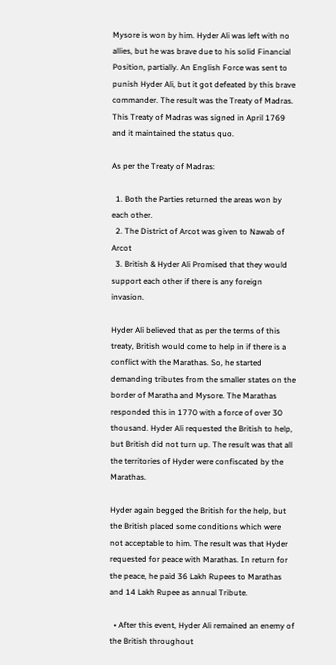Mysore is won by him. Hyder Ali was left with no allies, but he was brave due to his solid Financial Position, partially. An English Force was sent to punish Hyder Ali, but it got defeated by this brave commander. The result was the Treaty of Madras. This Treaty of Madras was signed in April 1769 and it maintained the status quo.

As per the Treaty of Madras:

  1. Both the Parties returned the areas won by each other.
  2. The District of Arcot was given to Nawab of Arcot
  3. British & Hyder Ali Promised that they would support each other if there is any foreign invasion.

Hyder Ali believed that as per the terms of this treaty, British would come to help in if there is a conflict with the Marathas. So, he started demanding tributes from the smaller states on the border of Maratha and Mysore. The Marathas responded this in 1770 with a force of over 30 thousand. Hyder Ali requested the British to help, but British did not turn up. The result was that all the territories of Hyder were confiscated by the Marathas.

Hyder again begged the British for the help, but the British placed some conditions which were not acceptable to him. The result was that Hyder requested for peace with Marathas. In return for the peace, he paid 36 Lakh Rupees to Marathas and 14 Lakh Rupee as annual Tribute.

  • After this event, Hyder Ali remained an enemy of the British throughout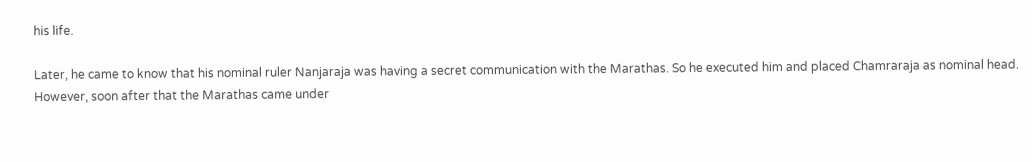his life.

Later, he came to know that his nominal ruler Nanjaraja was having a secret communication with the Marathas. So he executed him and placed Chamraraja as nominal head. However, soon after that the Marathas came under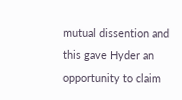mutual dissention and this gave Hyder an opportunity to claim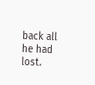back all he had lost.